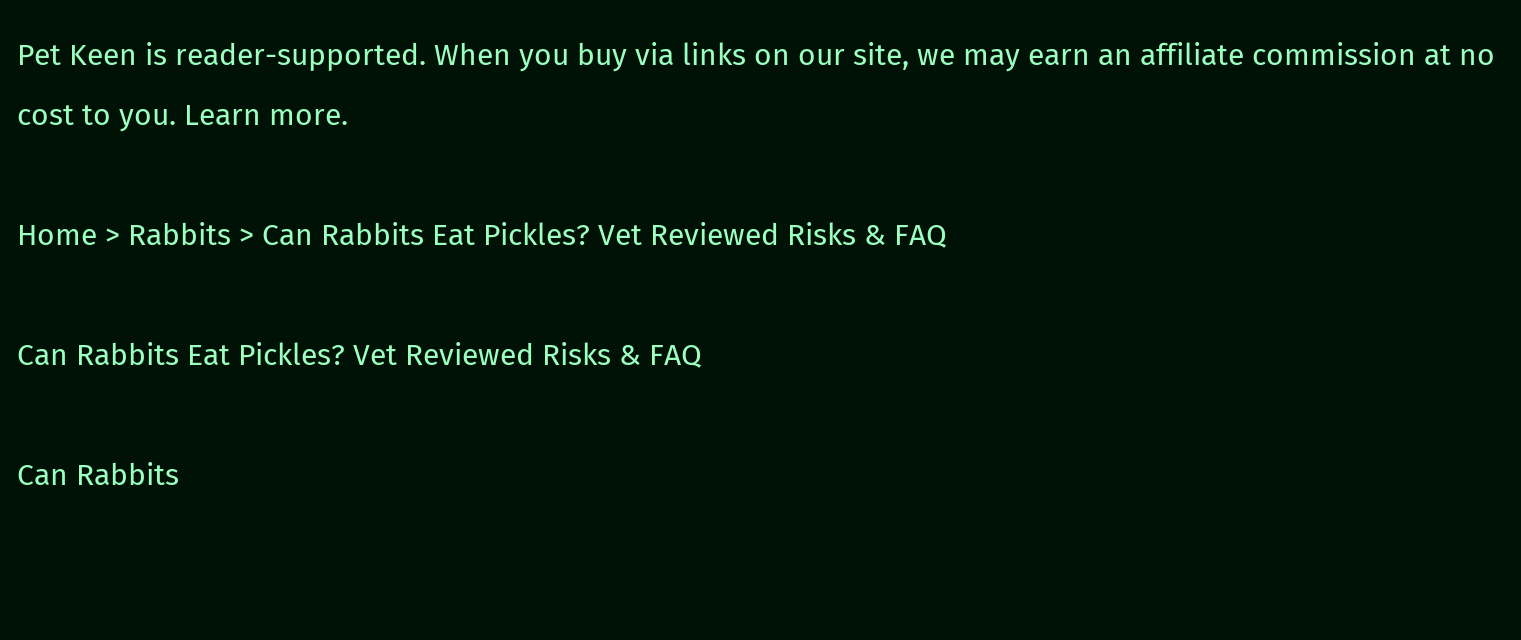Pet Keen is reader-supported. When you buy via links on our site, we may earn an affiliate commission at no cost to you. Learn more.

Home > Rabbits > Can Rabbits Eat Pickles? Vet Reviewed Risks & FAQ

Can Rabbits Eat Pickles? Vet Reviewed Risks & FAQ

Can Rabbits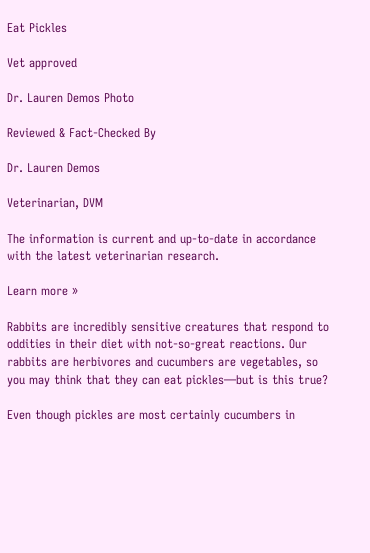Eat Pickles

Vet approved

Dr. Lauren Demos Photo

Reviewed & Fact-Checked By

Dr. Lauren Demos

Veterinarian, DVM

The information is current and up-to-date in accordance with the latest veterinarian research.

Learn more »

Rabbits are incredibly sensitive creatures that respond to oddities in their diet with not-so-great reactions. Our rabbits are herbivores and cucumbers are vegetables, so you may think that they can eat pickles—but is this true?

Even though pickles are most certainly cucumbers in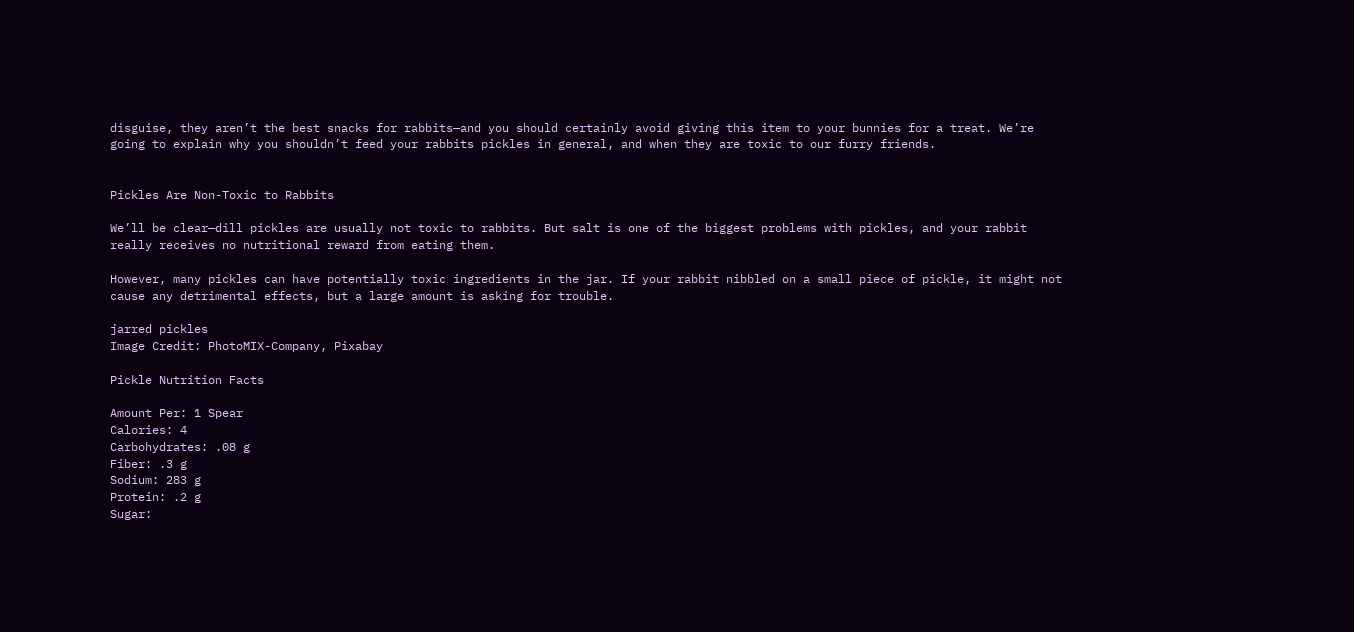disguise, they aren’t the best snacks for rabbits—and you should certainly avoid giving this item to your bunnies for a treat. We’re going to explain why you shouldn’t feed your rabbits pickles in general, and when they are toxic to our furry friends.


Pickles Are Non-Toxic to Rabbits

We’ll be clear—dill pickles are usually not toxic to rabbits. But salt is one of the biggest problems with pickles, and your rabbit really receives no nutritional reward from eating them.

However, many pickles can have potentially toxic ingredients in the jar. If your rabbit nibbled on a small piece of pickle, it might not cause any detrimental effects, but a large amount is asking for trouble.

jarred pickles
Image Credit: PhotoMIX-Company, Pixabay

Pickle Nutrition Facts

Amount Per: 1 Spear
Calories: 4
Carbohydrates: .08 g
Fiber: .3 g
Sodium: 283 g
Protein: .2 g
Sugar: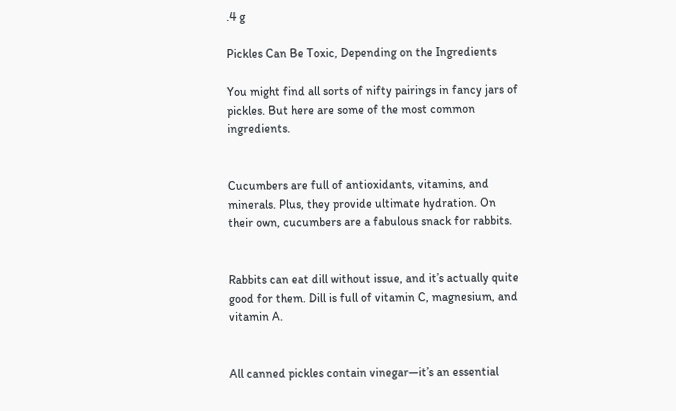.4 g

Pickles Can Be Toxic, Depending on the Ingredients

You might find all sorts of nifty pairings in fancy jars of pickles. But here are some of the most common ingredients.


Cucumbers are full of antioxidants, vitamins, and minerals. Plus, they provide ultimate hydration. On their own, cucumbers are a fabulous snack for rabbits.


Rabbits can eat dill without issue, and it’s actually quite good for them. Dill is full of vitamin C, magnesium, and vitamin A.


All canned pickles contain vinegar—it’s an essential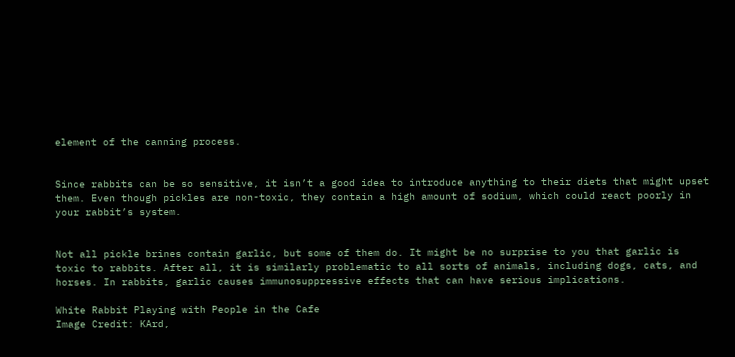element of the canning process.


Since rabbits can be so sensitive, it isn’t a good idea to introduce anything to their diets that might upset them. Even though pickles are non-toxic, they contain a high amount of sodium, which could react poorly in your rabbit’s system.


Not all pickle brines contain garlic, but some of them do. It might be no surprise to you that garlic is toxic to rabbits. After all, it is similarly problematic to all sorts of animals, including dogs, cats, and horses. In rabbits, garlic causes immunosuppressive effects that can have serious implications.

White Rabbit Playing with People in the Cafe
Image Credit: KArd,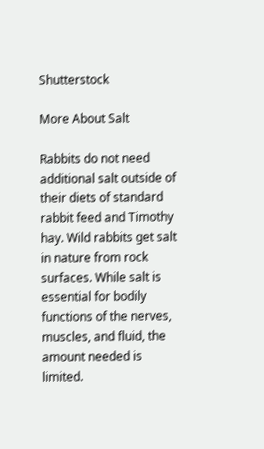Shutterstock

More About Salt

Rabbits do not need additional salt outside of their diets of standard rabbit feed and Timothy hay. Wild rabbits get salt in nature from rock surfaces. While salt is essential for bodily functions of the nerves, muscles, and fluid, the amount needed is limited.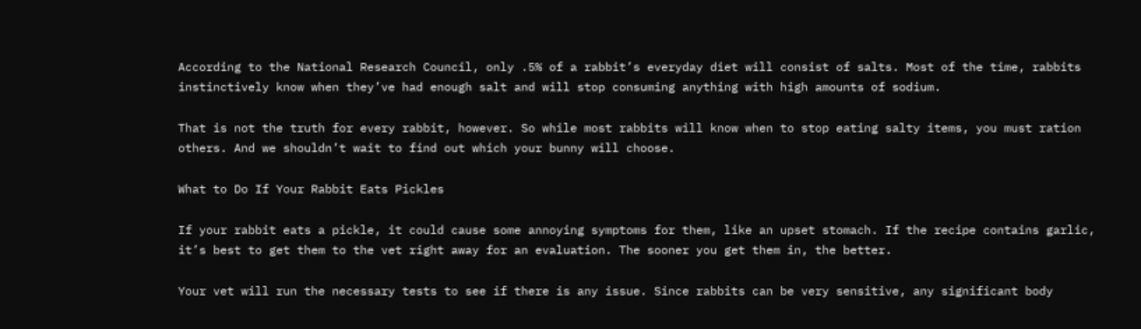According to the National Research Council, only .5% of a rabbit’s everyday diet will consist of salts. Most of the time, rabbits instinctively know when they’ve had enough salt and will stop consuming anything with high amounts of sodium.

That is not the truth for every rabbit, however. So while most rabbits will know when to stop eating salty items, you must ration others. And we shouldn’t wait to find out which your bunny will choose.

What to Do If Your Rabbit Eats Pickles

If your rabbit eats a pickle, it could cause some annoying symptoms for them, like an upset stomach. If the recipe contains garlic, it’s best to get them to the vet right away for an evaluation. The sooner you get them in, the better.

Your vet will run the necessary tests to see if there is any issue. Since rabbits can be very sensitive, any significant body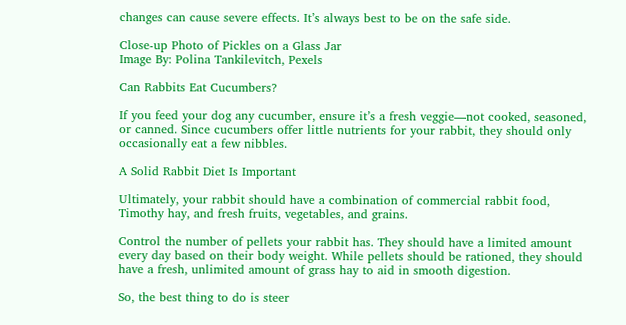changes can cause severe effects. It’s always best to be on the safe side.

Close-up Photo of Pickles on a Glass Jar
Image By: Polina Tankilevitch, Pexels

Can Rabbits Eat Cucumbers?

If you feed your dog any cucumber, ensure it’s a fresh veggie—not cooked, seasoned, or canned. Since cucumbers offer little nutrients for your rabbit, they should only occasionally eat a few nibbles.

A Solid Rabbit Diet Is Important

Ultimately, your rabbit should have a combination of commercial rabbit food, Timothy hay, and fresh fruits, vegetables, and grains.

Control the number of pellets your rabbit has. They should have a limited amount every day based on their body weight. While pellets should be rationed, they should have a fresh, unlimited amount of grass hay to aid in smooth digestion.

So, the best thing to do is steer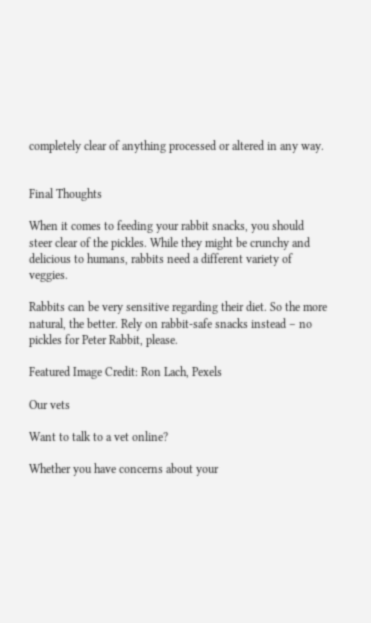completely clear of anything processed or altered in any way.


Final Thoughts

When it comes to feeding your rabbit snacks, you should steer clear of the pickles. While they might be crunchy and delicious to humans, rabbits need a different variety of veggies.

Rabbits can be very sensitive regarding their diet. So the more natural, the better. Rely on rabbit-safe snacks instead – no pickles for Peter Rabbit, please.

Featured Image Credit: Ron Lach, Pexels

Our vets

Want to talk to a vet online?

Whether you have concerns about your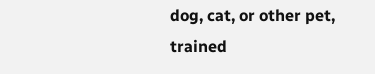dog, cat, or other pet, trained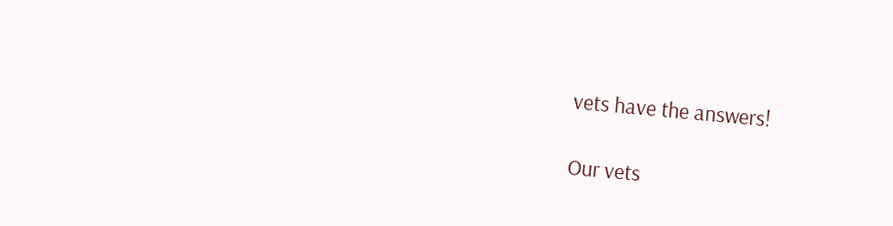vets have the answers!

Our vets